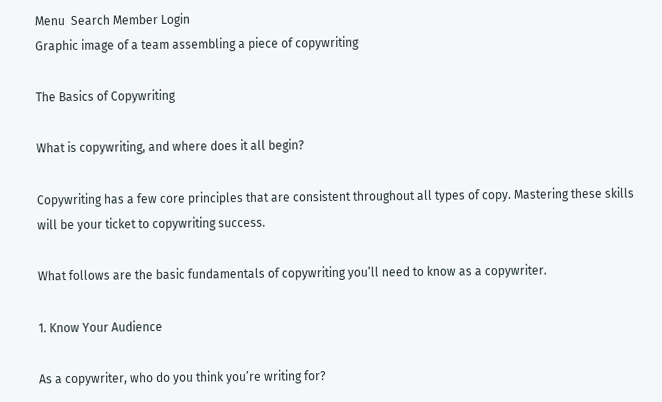Menu  Search Member Login
Graphic image of a team assembling a piece of copywriting

The Basics of Copywriting

What is copywriting, and where does it all begin?

Copywriting has a few core principles that are consistent throughout all types of copy. Mastering these skills will be your ticket to copywriting success.

What follows are the basic fundamentals of copywriting you’ll need to know as a copywriter.

1. Know Your Audience

As a copywriter, who do you think you’re writing for?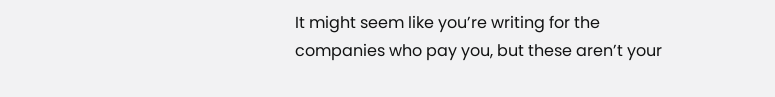It might seem like you’re writing for the companies who pay you, but these aren’t your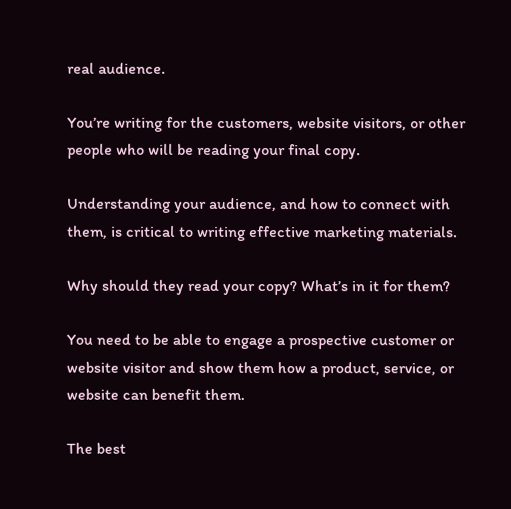real audience.

You’re writing for the customers, website visitors, or other people who will be reading your final copy.

Understanding your audience, and how to connect with them, is critical to writing effective marketing materials.

Why should they read your copy? What’s in it for them?

You need to be able to engage a prospective customer or website visitor and show them how a product, service, or website can benefit them.

The best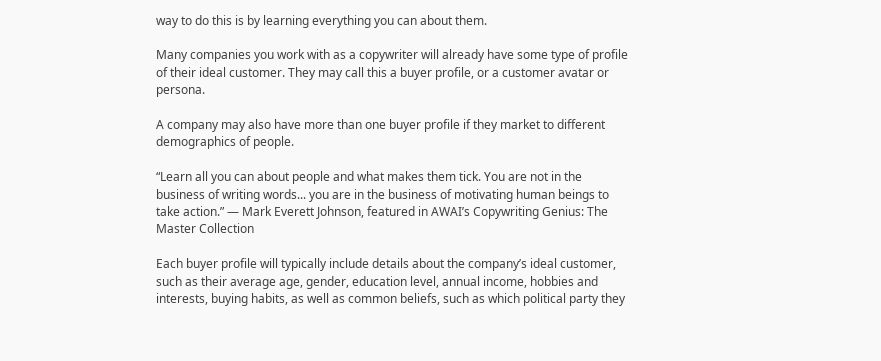way to do this is by learning everything you can about them.

Many companies you work with as a copywriter will already have some type of profile of their ideal customer. They may call this a buyer profile, or a customer avatar or persona.

A company may also have more than one buyer profile if they market to different demographics of people.

“Learn all you can about people and what makes them tick. You are not in the business of writing words... you are in the business of motivating human beings to take action.” — Mark Everett Johnson, featured in AWAI’s Copywriting Genius: The Master Collection

Each buyer profile will typically include details about the company’s ideal customer, such as their average age, gender, education level, annual income, hobbies and interests, buying habits, as well as common beliefs, such as which political party they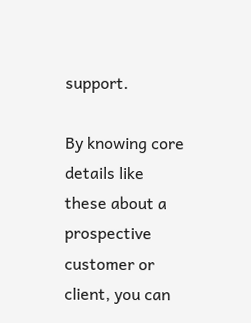support.

By knowing core details like these about a prospective customer or client, you can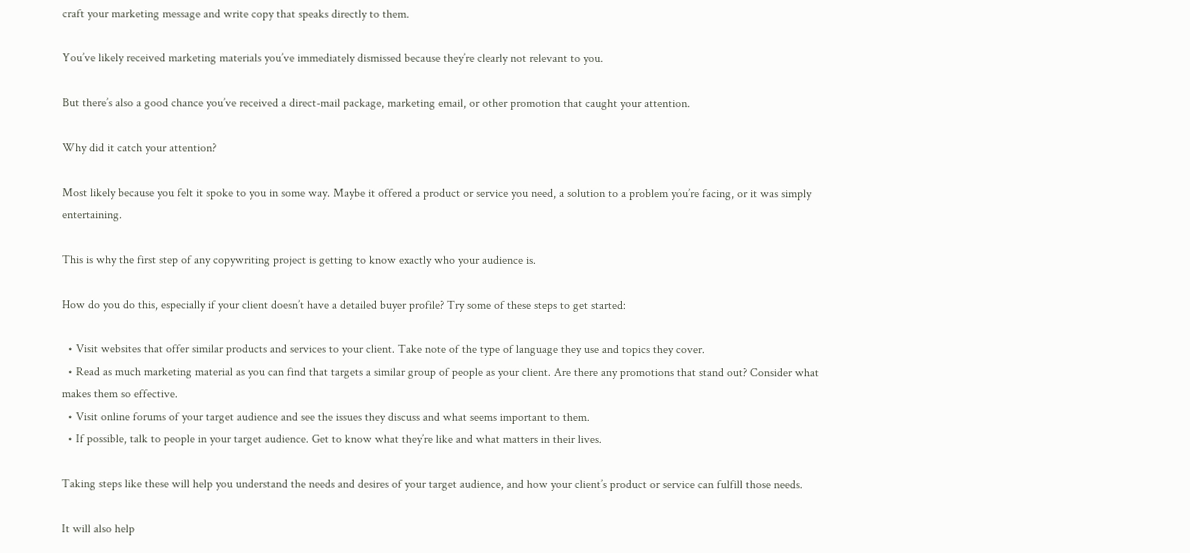craft your marketing message and write copy that speaks directly to them.

You’ve likely received marketing materials you’ve immediately dismissed because they’re clearly not relevant to you.

But there’s also a good chance you’ve received a direct-mail package, marketing email, or other promotion that caught your attention.

Why did it catch your attention?

Most likely because you felt it spoke to you in some way. Maybe it offered a product or service you need, a solution to a problem you’re facing, or it was simply entertaining.

This is why the first step of any copywriting project is getting to know exactly who your audience is.

How do you do this, especially if your client doesn’t have a detailed buyer profile? Try some of these steps to get started:

  • Visit websites that offer similar products and services to your client. Take note of the type of language they use and topics they cover.
  • Read as much marketing material as you can find that targets a similar group of people as your client. Are there any promotions that stand out? Consider what makes them so effective.
  • Visit online forums of your target audience and see the issues they discuss and what seems important to them.
  • If possible, talk to people in your target audience. Get to know what they’re like and what matters in their lives.

Taking steps like these will help you understand the needs and desires of your target audience, and how your client’s product or service can fulfill those needs.

It will also help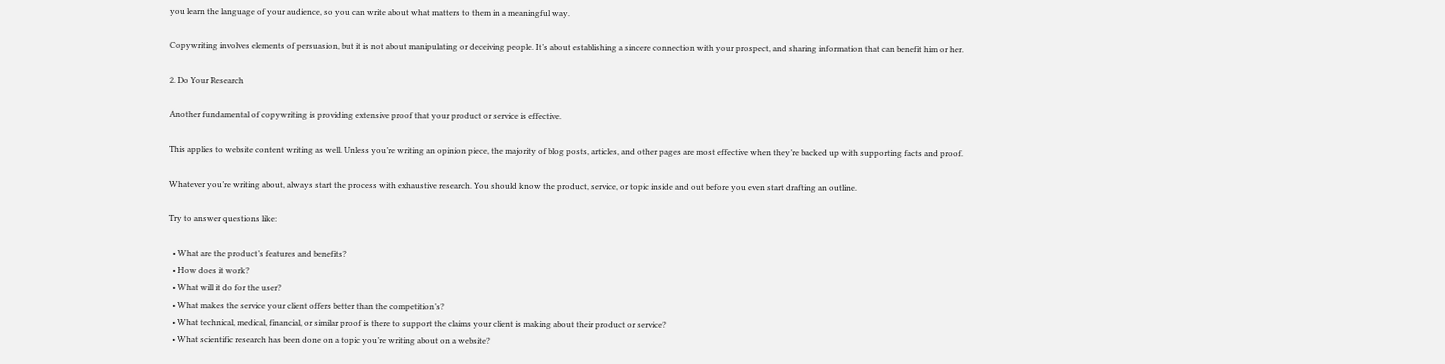you learn the language of your audience, so you can write about what matters to them in a meaningful way.

Copywriting involves elements of persuasion, but it is not about manipulating or deceiving people. It’s about establishing a sincere connection with your prospect, and sharing information that can benefit him or her.

2. Do Your Research

Another fundamental of copywriting is providing extensive proof that your product or service is effective.

This applies to website content writing as well. Unless you’re writing an opinion piece, the majority of blog posts, articles, and other pages are most effective when they’re backed up with supporting facts and proof.

Whatever you’re writing about, always start the process with exhaustive research. You should know the product, service, or topic inside and out before you even start drafting an outline.

Try to answer questions like:

  • What are the product’s features and benefits?
  • How does it work?
  • What will it do for the user?
  • What makes the service your client offers better than the competition’s?
  • What technical, medical, financial, or similar proof is there to support the claims your client is making about their product or service?
  • What scientific research has been done on a topic you’re writing about on a website?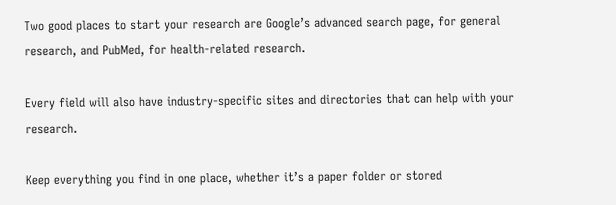Two good places to start your research are Google’s advanced search page, for general research, and PubMed, for health-related research.

Every field will also have industry-specific sites and directories that can help with your research.

Keep everything you find in one place, whether it’s a paper folder or stored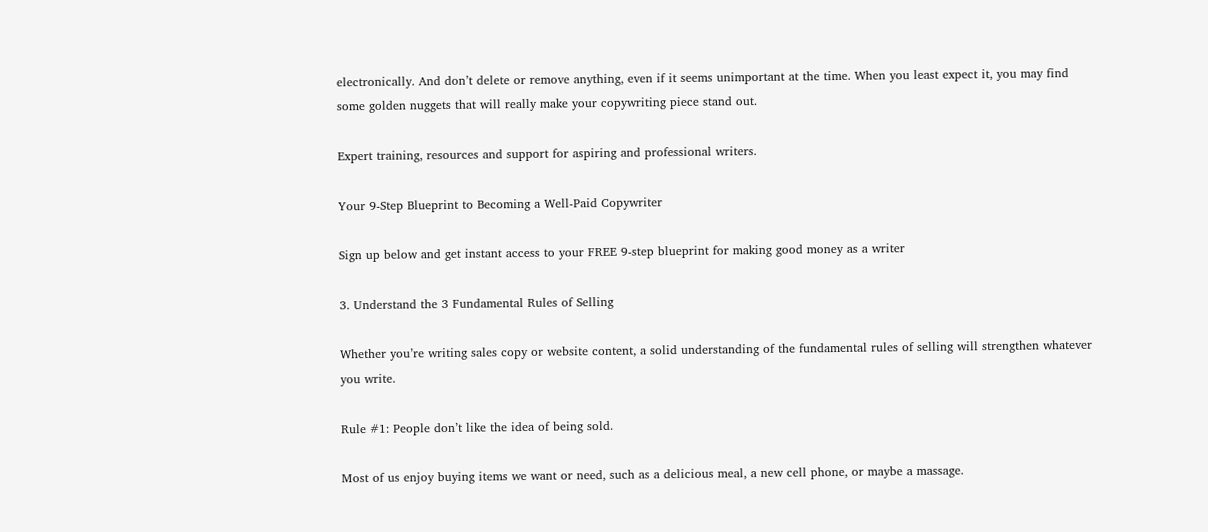electronically. And don’t delete or remove anything, even if it seems unimportant at the time. When you least expect it, you may find some golden nuggets that will really make your copywriting piece stand out.

Expert training, resources and support for aspiring and professional writers.

Your 9-Step Blueprint to Becoming a Well-Paid Copywriter

Sign up below and get instant access to your FREE 9-step blueprint for making good money as a writer

3. Understand the 3 Fundamental Rules of Selling

Whether you’re writing sales copy or website content, a solid understanding of the fundamental rules of selling will strengthen whatever you write.

Rule #1: People don’t like the idea of being sold.

Most of us enjoy buying items we want or need, such as a delicious meal, a new cell phone, or maybe a massage.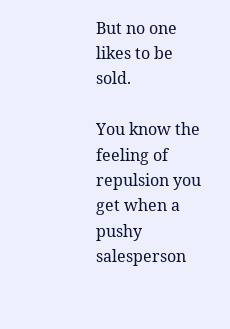But no one likes to be sold.

You know the feeling of repulsion you get when a pushy salesperson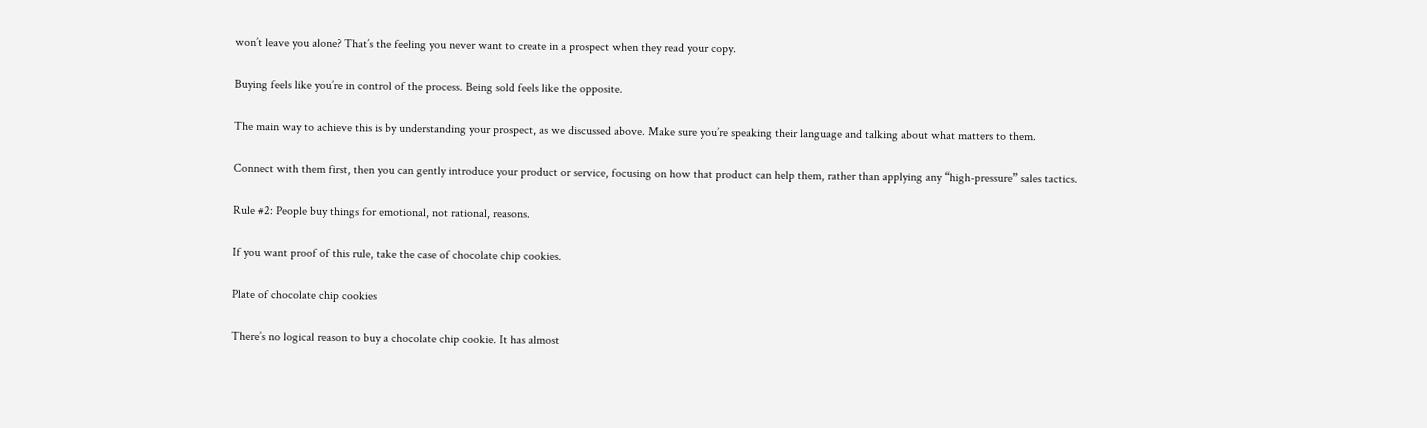won’t leave you alone? That’s the feeling you never want to create in a prospect when they read your copy.

Buying feels like you’re in control of the process. Being sold feels like the opposite.

The main way to achieve this is by understanding your prospect, as we discussed above. Make sure you’re speaking their language and talking about what matters to them.

Connect with them first, then you can gently introduce your product or service, focusing on how that product can help them, rather than applying any “high-pressure” sales tactics.

Rule #2: People buy things for emotional, not rational, reasons.

If you want proof of this rule, take the case of chocolate chip cookies.

Plate of chocolate chip cookies

There’s no logical reason to buy a chocolate chip cookie. It has almost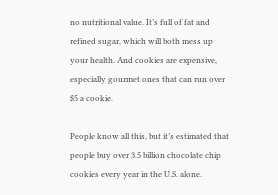no nutritional value. It’s full of fat and refined sugar, which will both mess up your health. And cookies are expensive, especially gourmet ones that can run over $5 a cookie.

People know all this, but it’s estimated that people buy over 3.5 billion chocolate chip cookies every year in the U.S. alone.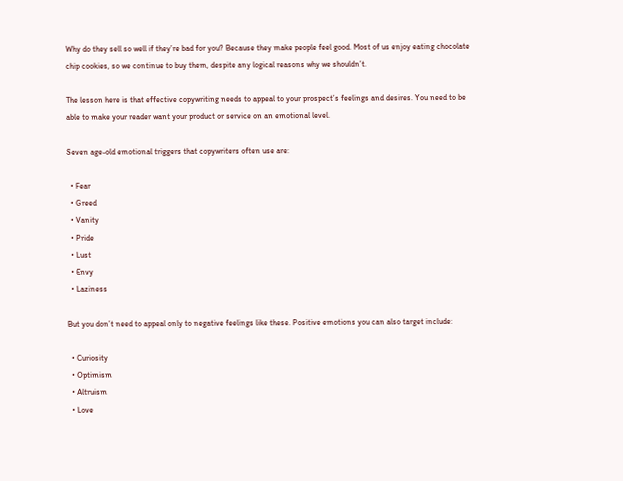Why do they sell so well if they’re bad for you? Because they make people feel good. Most of us enjoy eating chocolate chip cookies, so we continue to buy them, despite any logical reasons why we shouldn’t.

The lesson here is that effective copywriting needs to appeal to your prospect’s feelings and desires. You need to be able to make your reader want your product or service on an emotional level.

Seven age-old emotional triggers that copywriters often use are:

  • Fear
  • Greed
  • Vanity
  • Pride
  • Lust
  • Envy
  • Laziness

But you don’t need to appeal only to negative feelings like these. Positive emotions you can also target include:

  • Curiosity
  • Optimism
  • Altruism
  • Love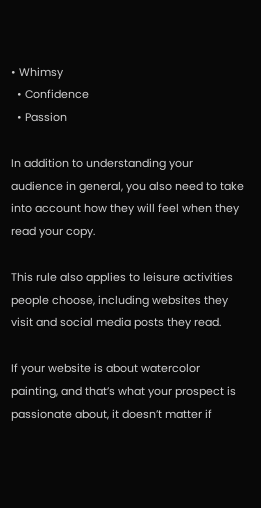• Whimsy
  • Confidence
  • Passion

In addition to understanding your audience in general, you also need to take into account how they will feel when they read your copy.

This rule also applies to leisure activities people choose, including websites they visit and social media posts they read.

If your website is about watercolor painting, and that’s what your prospect is passionate about, it doesn’t matter if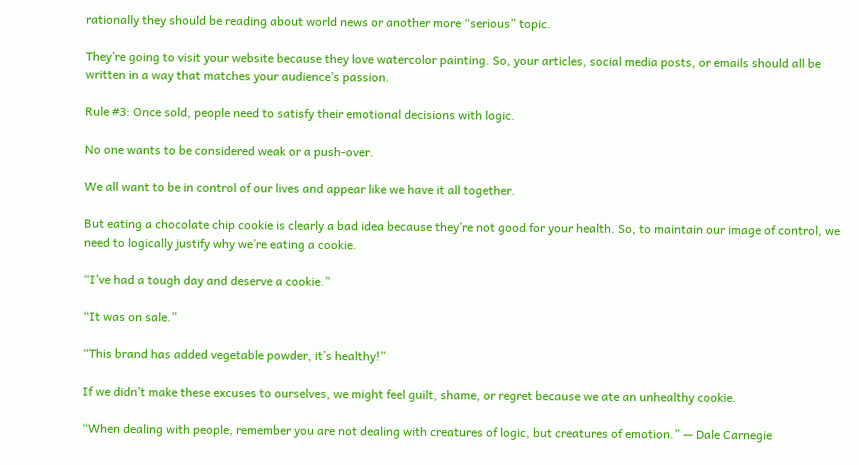rationally they should be reading about world news or another more “serious” topic.

They’re going to visit your website because they love watercolor painting. So, your articles, social media posts, or emails should all be written in a way that matches your audience’s passion.

Rule #3: Once sold, people need to satisfy their emotional decisions with logic.

No one wants to be considered weak or a push-over.

We all want to be in control of our lives and appear like we have it all together.

But eating a chocolate chip cookie is clearly a bad idea because they’re not good for your health. So, to maintain our image of control, we need to logically justify why we’re eating a cookie.

“I’ve had a tough day and deserve a cookie.”

“It was on sale.”

“This brand has added vegetable powder, it’s healthy!”

If we didn’t make these excuses to ourselves, we might feel guilt, shame, or regret because we ate an unhealthy cookie.

“When dealing with people, remember you are not dealing with creatures of logic, but creatures of emotion.” — Dale Carnegie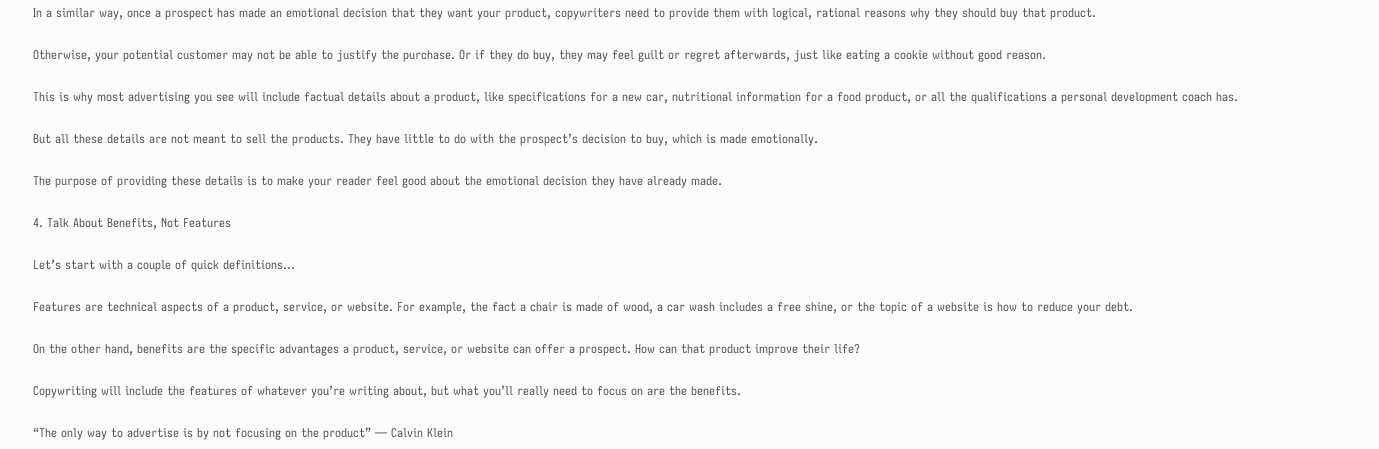In a similar way, once a prospect has made an emotional decision that they want your product, copywriters need to provide them with logical, rational reasons why they should buy that product.

Otherwise, your potential customer may not be able to justify the purchase. Or if they do buy, they may feel guilt or regret afterwards, just like eating a cookie without good reason.

This is why most advertising you see will include factual details about a product, like specifications for a new car, nutritional information for a food product, or all the qualifications a personal development coach has.

But all these details are not meant to sell the products. They have little to do with the prospect’s decision to buy, which is made emotionally.

The purpose of providing these details is to make your reader feel good about the emotional decision they have already made.

4. Talk About Benefits, Not Features

Let’s start with a couple of quick definitions…

Features are technical aspects of a product, service, or website. For example, the fact a chair is made of wood, a car wash includes a free shine, or the topic of a website is how to reduce your debt.

On the other hand, benefits are the specific advantages a product, service, or website can offer a prospect. How can that product improve their life?

Copywriting will include the features of whatever you’re writing about, but what you’ll really need to focus on are the benefits.

“The only way to advertise is by not focusing on the product” — Calvin Klein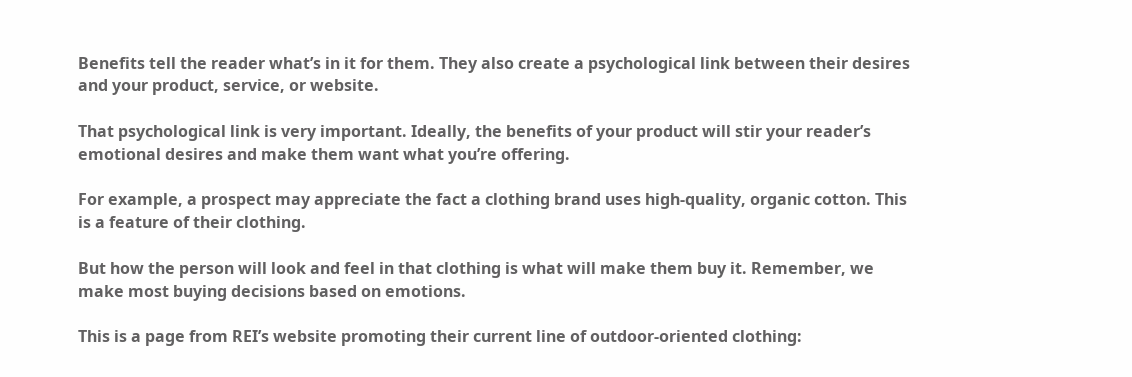Benefits tell the reader what’s in it for them. They also create a psychological link between their desires and your product, service, or website.

That psychological link is very important. Ideally, the benefits of your product will stir your reader’s emotional desires and make them want what you’re offering.

For example, a prospect may appreciate the fact a clothing brand uses high-quality, organic cotton. This is a feature of their clothing.

But how the person will look and feel in that clothing is what will make them buy it. Remember, we make most buying decisions based on emotions.

This is a page from REI’s website promoting their current line of outdoor-oriented clothing: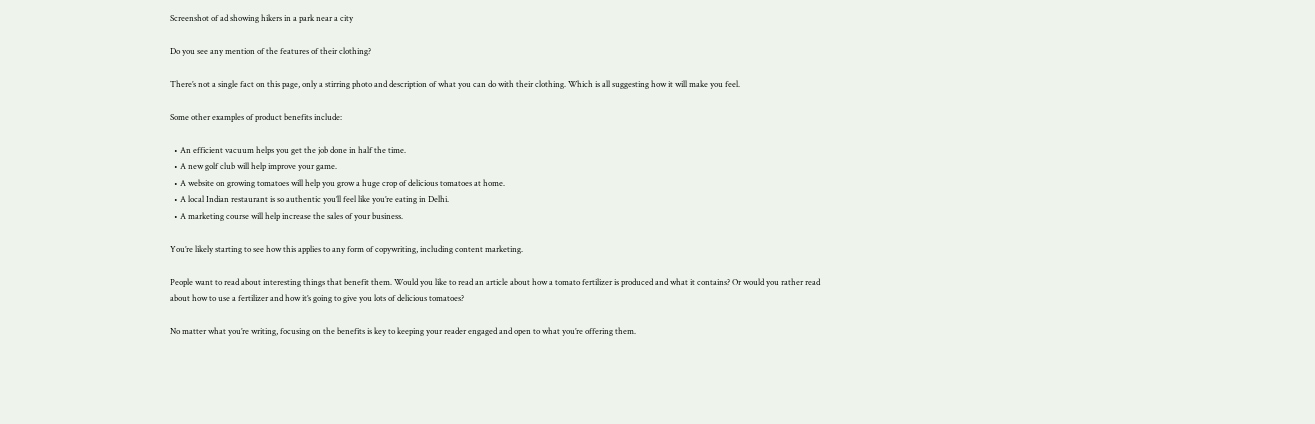Screenshot of ad showing hikers in a park near a city

Do you see any mention of the features of their clothing?

There’s not a single fact on this page, only a stirring photo and description of what you can do with their clothing. Which is all suggesting how it will make you feel.

Some other examples of product benefits include:

  • An efficient vacuum helps you get the job done in half the time.
  • A new golf club will help improve your game.
  • A website on growing tomatoes will help you grow a huge crop of delicious tomatoes at home.
  • A local Indian restaurant is so authentic you’ll feel like you’re eating in Delhi.
  • A marketing course will help increase the sales of your business.

You’re likely starting to see how this applies to any form of copywriting, including content marketing.

People want to read about interesting things that benefit them. Would you like to read an article about how a tomato fertilizer is produced and what it contains? Or would you rather read about how to use a fertilizer and how it’s going to give you lots of delicious tomatoes?

No matter what you’re writing, focusing on the benefits is key to keeping your reader engaged and open to what you’re offering them.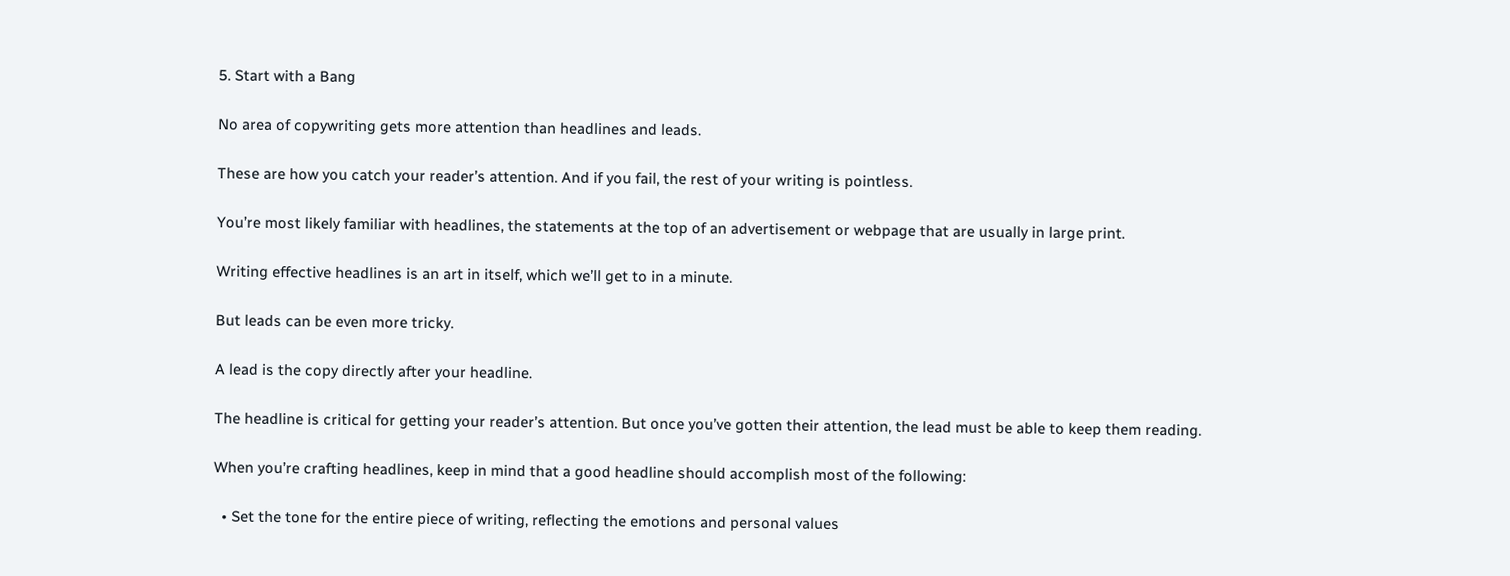5. Start with a Bang

No area of copywriting gets more attention than headlines and leads.

These are how you catch your reader’s attention. And if you fail, the rest of your writing is pointless.

You’re most likely familiar with headlines, the statements at the top of an advertisement or webpage that are usually in large print.

Writing effective headlines is an art in itself, which we’ll get to in a minute.

But leads can be even more tricky.

A lead is the copy directly after your headline.

The headline is critical for getting your reader’s attention. But once you’ve gotten their attention, the lead must be able to keep them reading.

When you’re crafting headlines, keep in mind that a good headline should accomplish most of the following:

  • Set the tone for the entire piece of writing, reflecting the emotions and personal values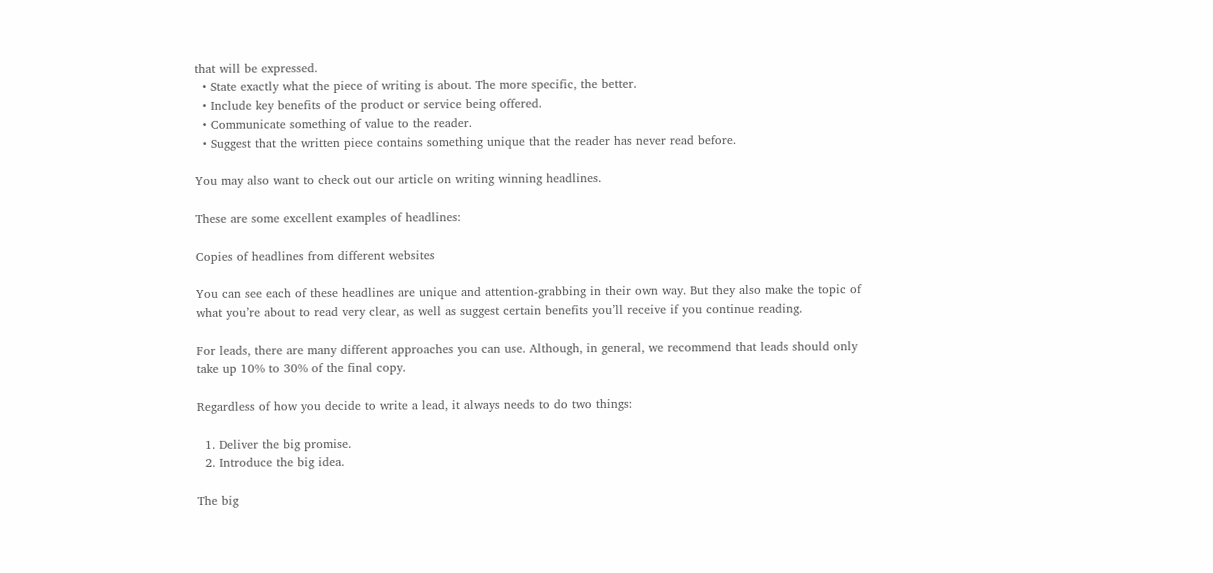that will be expressed.
  • State exactly what the piece of writing is about. The more specific, the better.
  • Include key benefits of the product or service being offered.
  • Communicate something of value to the reader.
  • Suggest that the written piece contains something unique that the reader has never read before.

You may also want to check out our article on writing winning headlines.

These are some excellent examples of headlines:

Copies of headlines from different websites

You can see each of these headlines are unique and attention-grabbing in their own way. But they also make the topic of what you’re about to read very clear, as well as suggest certain benefits you’ll receive if you continue reading.

For leads, there are many different approaches you can use. Although, in general, we recommend that leads should only take up 10% to 30% of the final copy.

Regardless of how you decide to write a lead, it always needs to do two things:

  1. Deliver the big promise.
  2. Introduce the big idea.

The big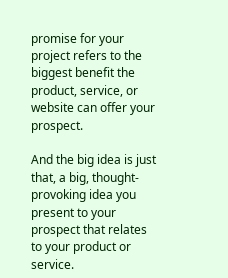promise for your project refers to the biggest benefit the product, service, or website can offer your prospect.

And the big idea is just that, a big, thought-provoking idea you present to your prospect that relates to your product or service.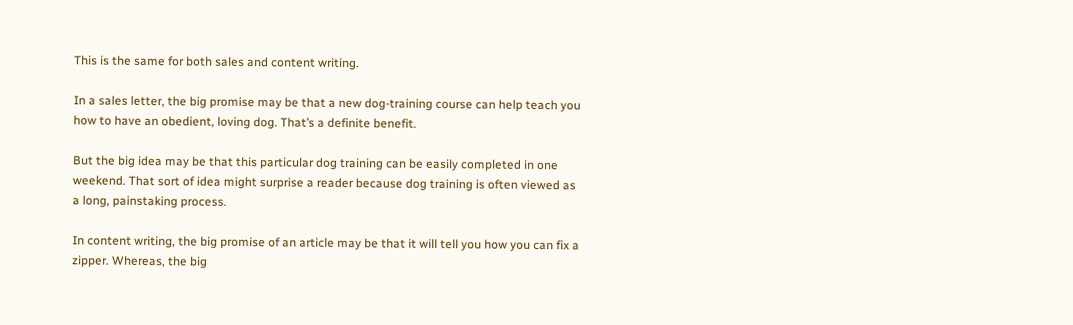This is the same for both sales and content writing.

In a sales letter, the big promise may be that a new dog-training course can help teach you how to have an obedient, loving dog. That’s a definite benefit.

But the big idea may be that this particular dog training can be easily completed in one weekend. That sort of idea might surprise a reader because dog training is often viewed as a long, painstaking process.

In content writing, the big promise of an article may be that it will tell you how you can fix a zipper. Whereas, the big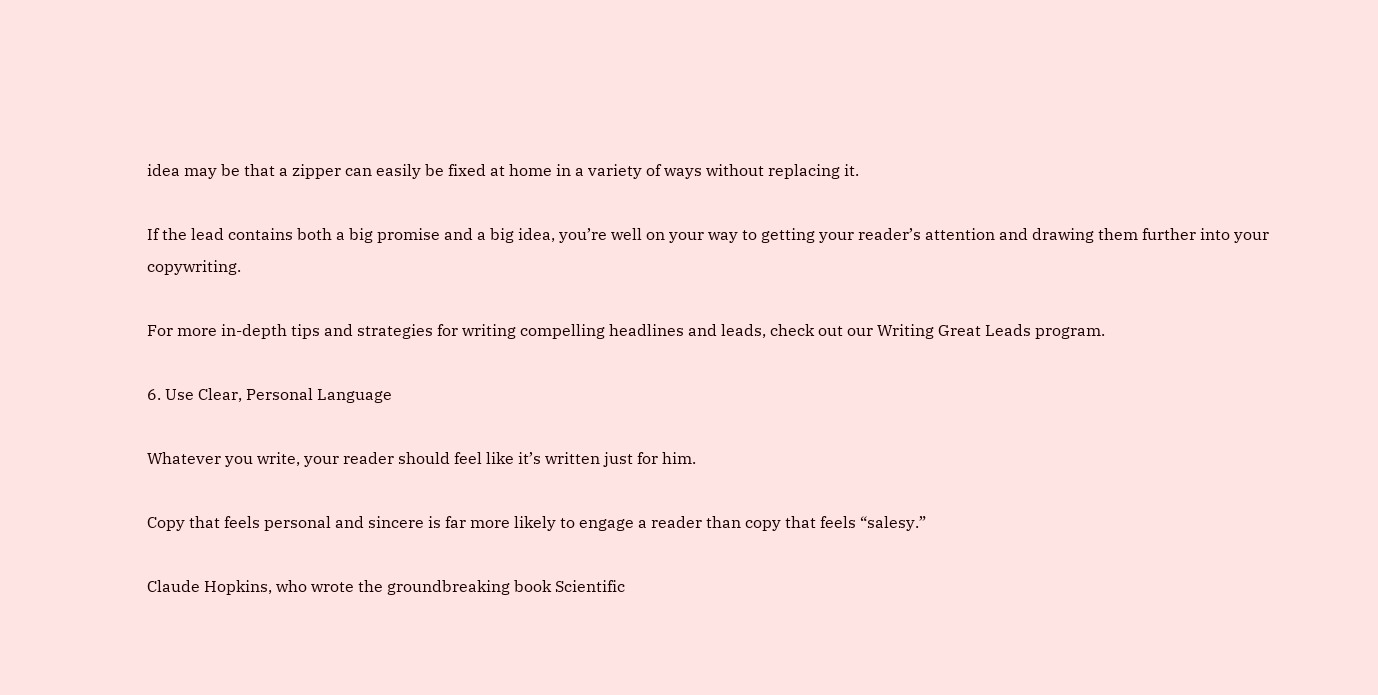idea may be that a zipper can easily be fixed at home in a variety of ways without replacing it.

If the lead contains both a big promise and a big idea, you’re well on your way to getting your reader’s attention and drawing them further into your copywriting.

For more in-depth tips and strategies for writing compelling headlines and leads, check out our Writing Great Leads program.

6. Use Clear, Personal Language

Whatever you write, your reader should feel like it’s written just for him.

Copy that feels personal and sincere is far more likely to engage a reader than copy that feels “salesy.”

Claude Hopkins, who wrote the groundbreaking book Scientific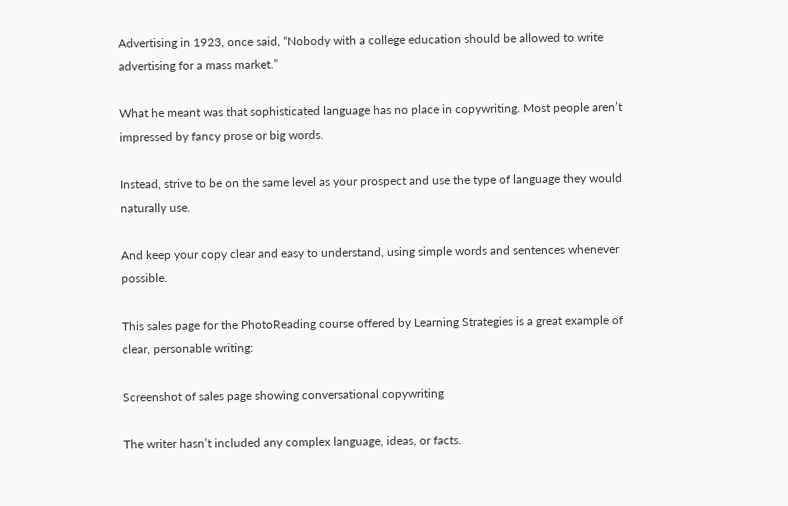Advertising in 1923, once said, “Nobody with a college education should be allowed to write advertising for a mass market.”

What he meant was that sophisticated language has no place in copywriting. Most people aren’t impressed by fancy prose or big words.

Instead, strive to be on the same level as your prospect and use the type of language they would naturally use.

And keep your copy clear and easy to understand, using simple words and sentences whenever possible.

This sales page for the PhotoReading course offered by Learning Strategies is a great example of clear, personable writing:

Screenshot of sales page showing conversational copywriting

The writer hasn’t included any complex language, ideas, or facts.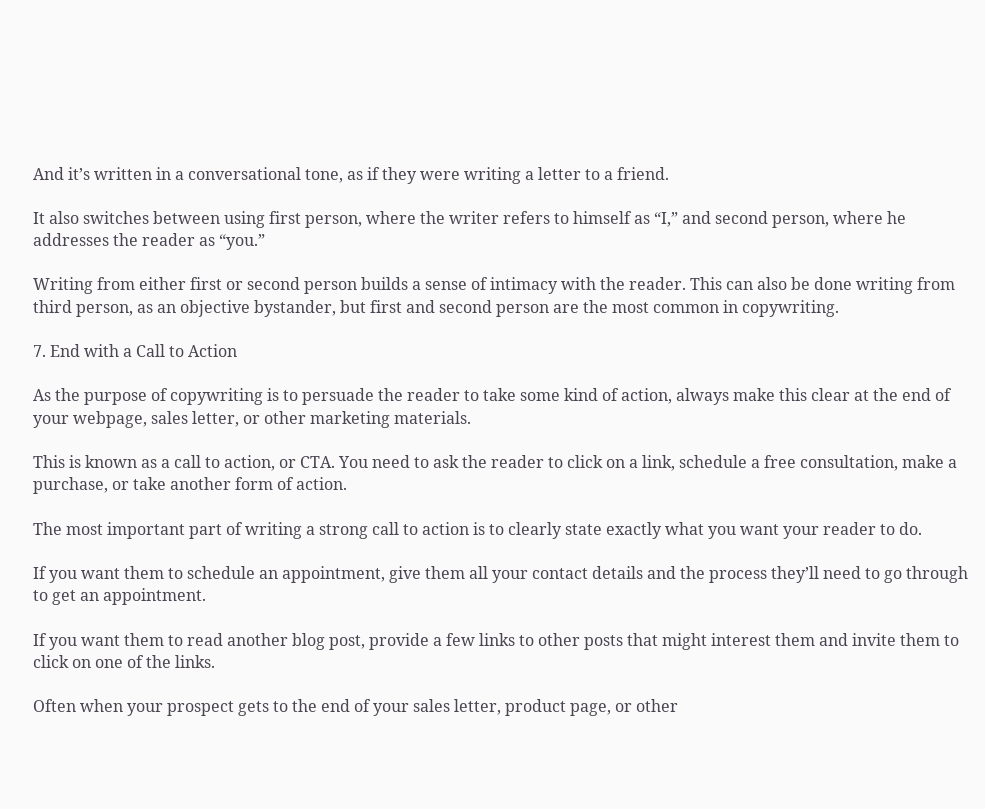And it’s written in a conversational tone, as if they were writing a letter to a friend.

It also switches between using first person, where the writer refers to himself as “I,” and second person, where he addresses the reader as “you.”

Writing from either first or second person builds a sense of intimacy with the reader. This can also be done writing from third person, as an objective bystander, but first and second person are the most common in copywriting.

7. End with a Call to Action

As the purpose of copywriting is to persuade the reader to take some kind of action, always make this clear at the end of your webpage, sales letter, or other marketing materials.

This is known as a call to action, or CTA. You need to ask the reader to click on a link, schedule a free consultation, make a purchase, or take another form of action.

The most important part of writing a strong call to action is to clearly state exactly what you want your reader to do.

If you want them to schedule an appointment, give them all your contact details and the process they’ll need to go through to get an appointment.

If you want them to read another blog post, provide a few links to other posts that might interest them and invite them to click on one of the links.

Often when your prospect gets to the end of your sales letter, product page, or other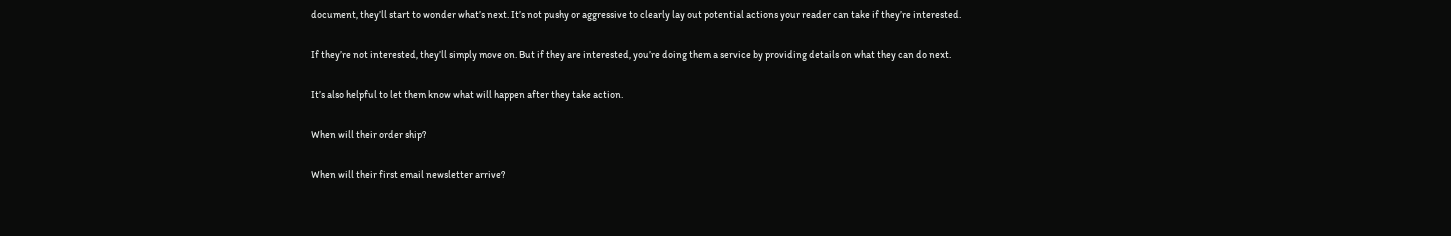document, they’ll start to wonder what’s next. It’s not pushy or aggressive to clearly lay out potential actions your reader can take if they’re interested.

If they’re not interested, they’ll simply move on. But if they are interested, you’re doing them a service by providing details on what they can do next.

It’s also helpful to let them know what will happen after they take action.

When will their order ship?

When will their first email newsletter arrive?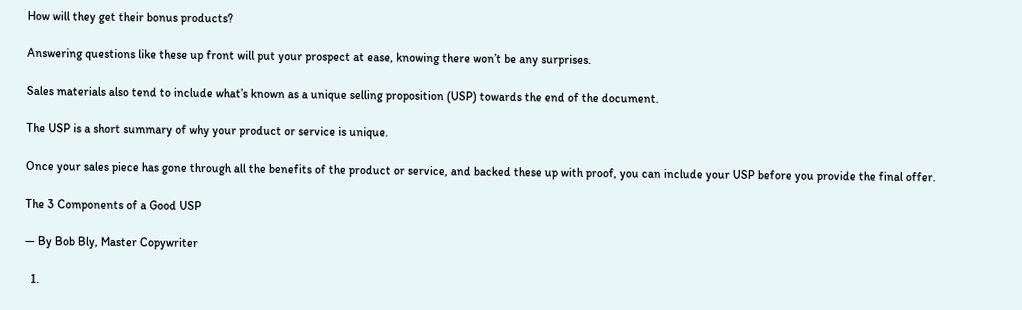How will they get their bonus products?

Answering questions like these up front will put your prospect at ease, knowing there won’t be any surprises.

Sales materials also tend to include what’s known as a unique selling proposition (USP) towards the end of the document.

The USP is a short summary of why your product or service is unique.

Once your sales piece has gone through all the benefits of the product or service, and backed these up with proof, you can include your USP before you provide the final offer.

The 3 Components of a Good USP

— By Bob Bly, Master Copywriter

  1.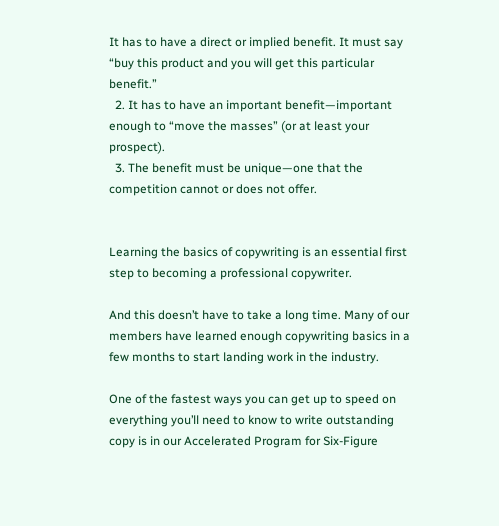It has to have a direct or implied benefit. It must say “buy this product and you will get this particular benefit.”
  2. It has to have an important benefit—important enough to “move the masses” (or at least your prospect).
  3. The benefit must be unique—one that the competition cannot or does not offer.


Learning the basics of copywriting is an essential first step to becoming a professional copywriter.

And this doesn’t have to take a long time. Many of our members have learned enough copywriting basics in a few months to start landing work in the industry.

One of the fastest ways you can get up to speed on everything you’ll need to know to write outstanding copy is in our Accelerated Program for Six-Figure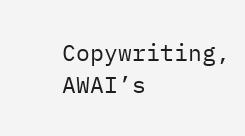Copywriting, AWAI’s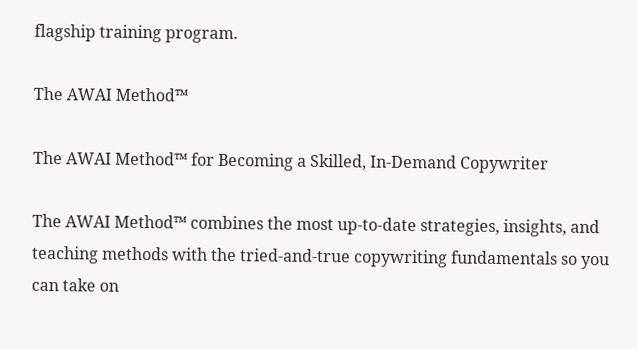flagship training program.

The AWAI Method™

The AWAI Method™ for Becoming a Skilled, In-Demand Copywriter

The AWAI Method™ combines the most up-to-date strategies, insights, and teaching methods with the tried-and-true copywriting fundamentals so you can take on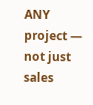ANY project — not just sales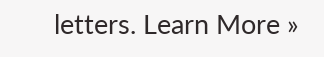letters. Learn More »